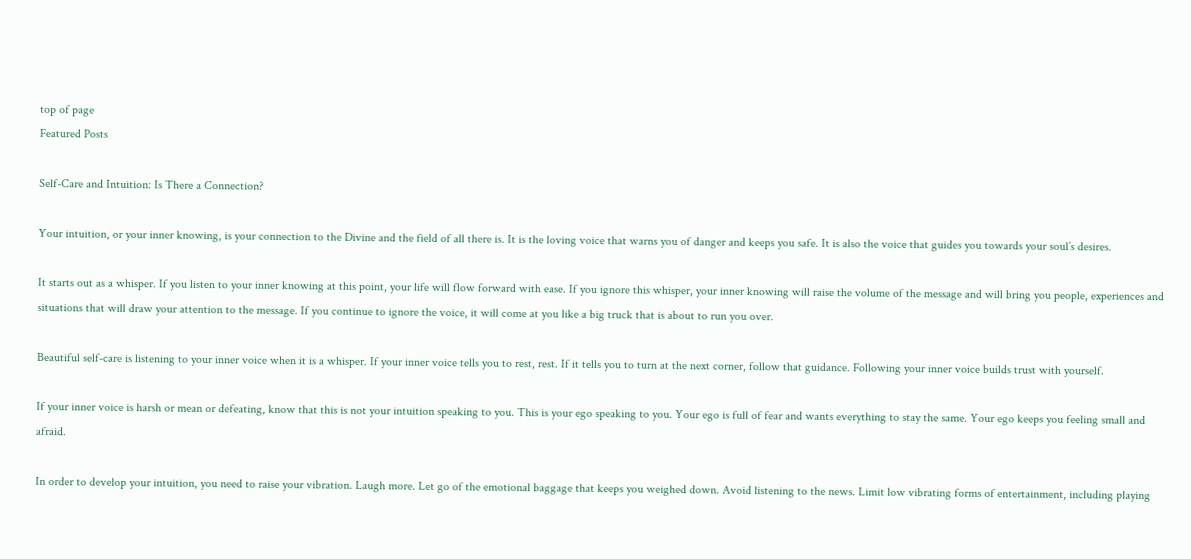top of page
Featured Posts

Self-Care and Intuition: Is There a Connection?

Your intuition, or your inner knowing, is your connection to the Divine and the field of all there is. It is the loving voice that warns you of danger and keeps you safe. It is also the voice that guides you towards your soul’s desires.

It starts out as a whisper. If you listen to your inner knowing at this point, your life will flow forward with ease. If you ignore this whisper, your inner knowing will raise the volume of the message and will bring you people, experiences and situations that will draw your attention to the message. If you continue to ignore the voice, it will come at you like a big truck that is about to run you over.

Beautiful self-care is listening to your inner voice when it is a whisper. If your inner voice tells you to rest, rest. If it tells you to turn at the next corner, follow that guidance. Following your inner voice builds trust with yourself.

If your inner voice is harsh or mean or defeating, know that this is not your intuition speaking to you. This is your ego speaking to you. Your ego is full of fear and wants everything to stay the same. Your ego keeps you feeling small and afraid.

In order to develop your intuition, you need to raise your vibration. Laugh more. Let go of the emotional baggage that keeps you weighed down. Avoid listening to the news. Limit low vibrating forms of entertainment, including playing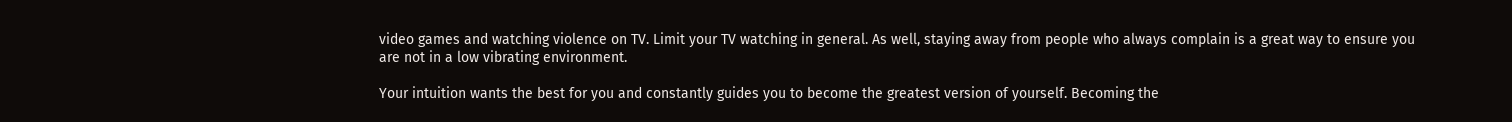video games and watching violence on TV. Limit your TV watching in general. As well, staying away from people who always complain is a great way to ensure you are not in a low vibrating environment.

Your intuition wants the best for you and constantly guides you to become the greatest version of yourself. Becoming the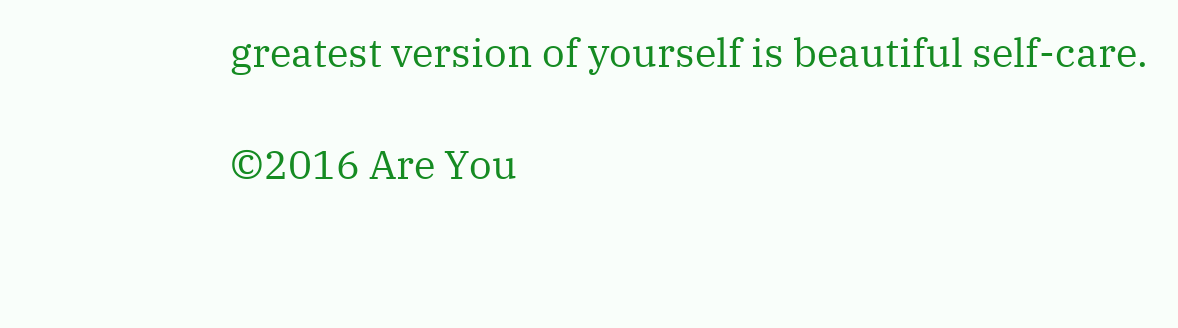greatest version of yourself is beautiful self-care.

©2016 Are You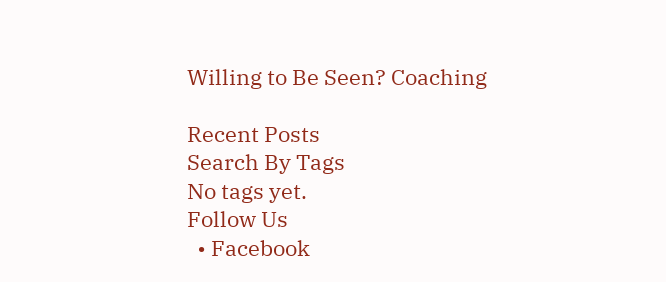Willing to Be Seen? Coaching

Recent Posts
Search By Tags
No tags yet.
Follow Us
  • Facebook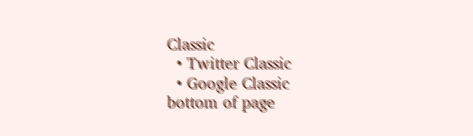Classic
  • Twitter Classic
  • Google Classic
bottom of page